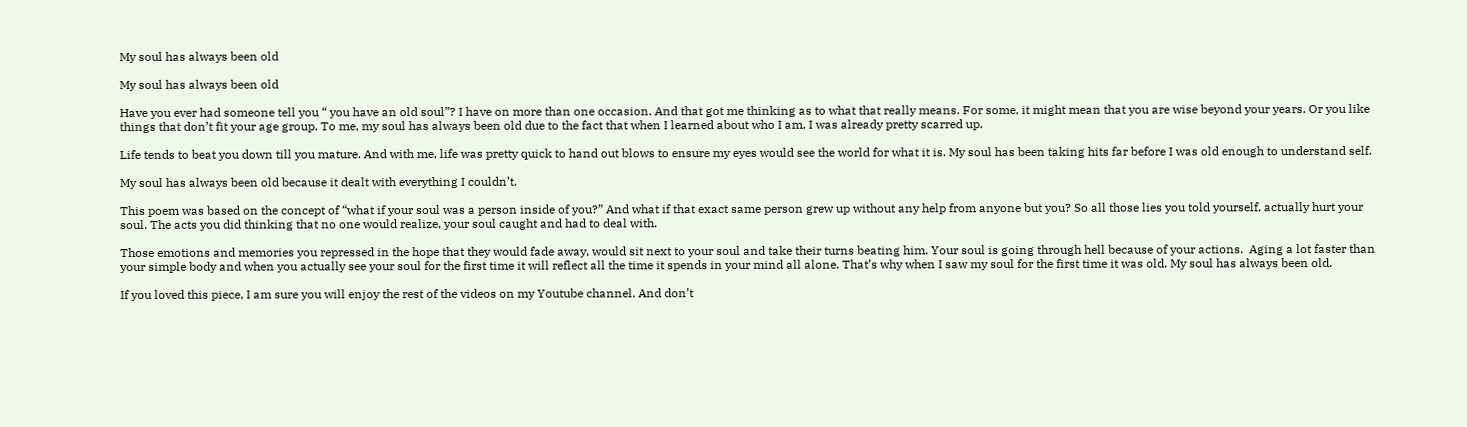My soul has always been old

My soul has always been old

Have you ever had someone tell you “ you have an old soul”? I have on more than one occasion. And that got me thinking as to what that really means. For some, it might mean that you are wise beyond your years. Or you like things that don’t fit your age group. To me, my soul has always been old due to the fact that when I learned about who I am, I was already pretty scarred up.

Life tends to beat you down till you mature. And with me, life was pretty quick to hand out blows to ensure my eyes would see the world for what it is. My soul has been taking hits far before I was old enough to understand self.

My soul has always been old because it dealt with everything I couldn’t.

This poem was based on the concept of “what if your soul was a person inside of you?” And what if that exact same person grew up without any help from anyone but you? So all those lies you told yourself, actually hurt your soul. The acts you did thinking that no one would realize, your soul caught and had to deal with.

Those emotions and memories you repressed in the hope that they would fade away, would sit next to your soul and take their turns beating him. Your soul is going through hell because of your actions.  Aging a lot faster than your simple body and when you actually see your soul for the first time it will reflect all the time it spends in your mind all alone. That’s why when I saw my soul for the first time it was old. My soul has always been old.

If you loved this piece, I am sure you will enjoy the rest of the videos on my Youtube channel. And don’t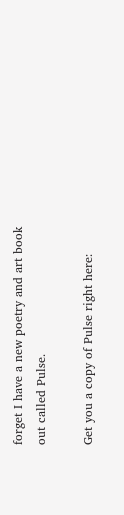forget I have a new poetry and art book out called Pulse.

Get you a copy of Pulse right here: